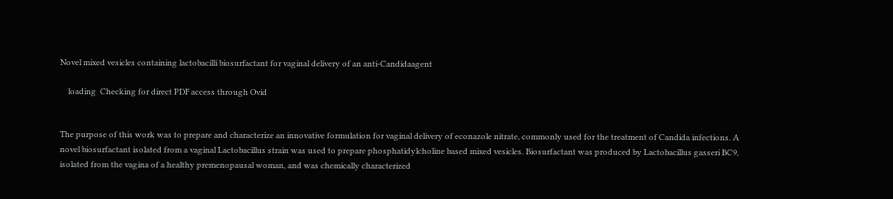Novel mixed vesicles containing lactobacilli biosurfactant for vaginal delivery of an anti-Candidaagent

    loading  Checking for direct PDF access through Ovid


The purpose of this work was to prepare and characterize an innovative formulation for vaginal delivery of econazole nitrate, commonly used for the treatment of Candida infections. A novel biosurfactant isolated from a vaginal Lactobacillus strain was used to prepare phosphatidylcholine based mixed vesicles. Biosurfactant was produced by Lactobacillus gasseri BC9, isolated from the vagina of a healthy premenopausal woman, and was chemically characterized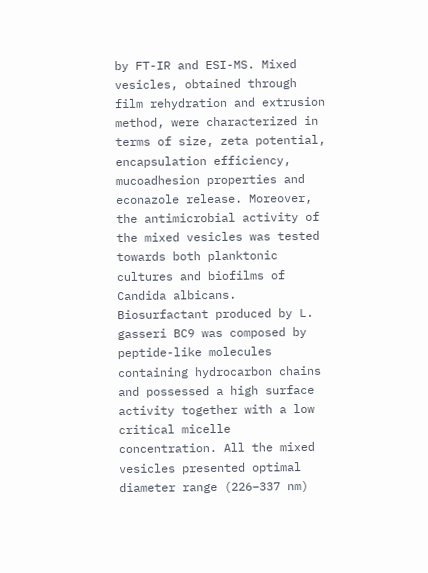by FT-IR and ESI-MS. Mixed vesicles, obtained through film rehydration and extrusion method, were characterized in terms of size, zeta potential, encapsulation efficiency, mucoadhesion properties and econazole release. Moreover, the antimicrobial activity of the mixed vesicles was tested towards both planktonic cultures and biofilms of Candida albicans. Biosurfactant produced by L. gasseri BC9 was composed by peptide-like molecules containing hydrocarbon chains and possessed a high surface activity together with a low critical micelle concentration. All the mixed vesicles presented optimal diameter range (226–337 nm)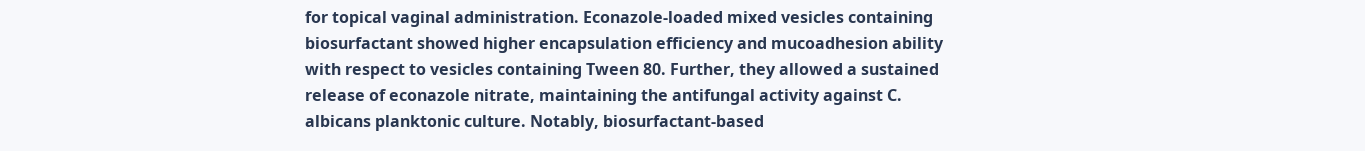for topical vaginal administration. Econazole-loaded mixed vesicles containing biosurfactant showed higher encapsulation efficiency and mucoadhesion ability with respect to vesicles containing Tween 80. Further, they allowed a sustained release of econazole nitrate, maintaining the antifungal activity against C. albicans planktonic culture. Notably, biosurfactant-based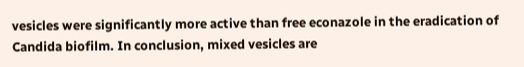vesicles were significantly more active than free econazole in the eradication of Candida biofilm. In conclusion, mixed vesicles are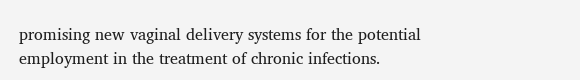promising new vaginal delivery systems for the potential employment in the treatment of chronic infections.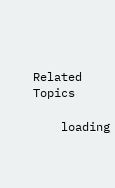Related Topics

    loading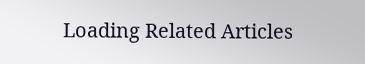Loading Related Articles